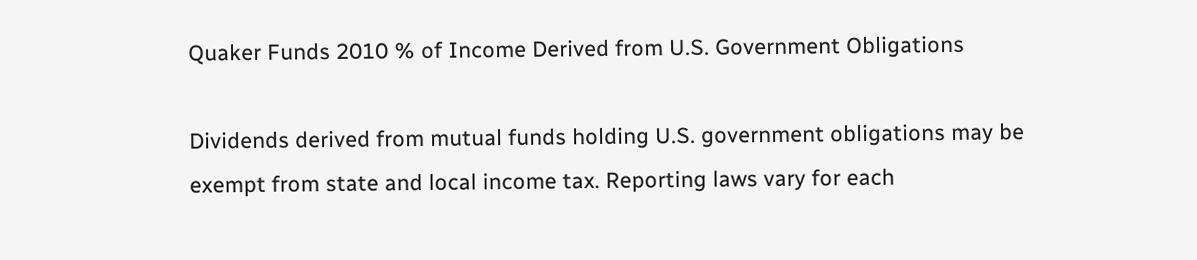Quaker Funds 2010 % of Income Derived from U.S. Government Obligations

Dividends derived from mutual funds holding U.S. government obligations may be exempt from state and local income tax. Reporting laws vary for each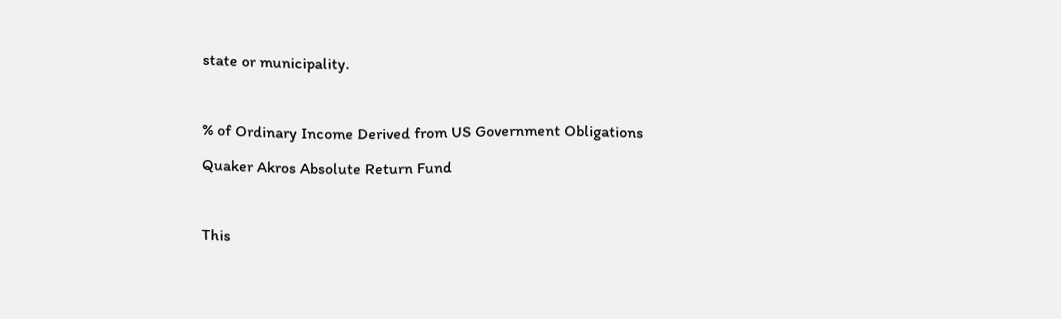state or municipality.



% of Ordinary Income Derived from US Government Obligations

Quaker Akros Absolute Return Fund



This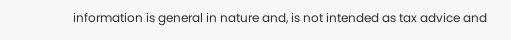information is general in nature and, is not intended as tax advice and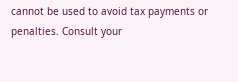cannot be used to avoid tax payments or penalties. Consult your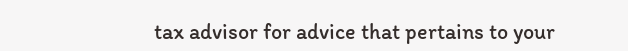tax advisor for advice that pertains to your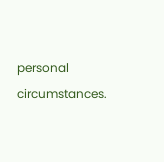personal circumstances.